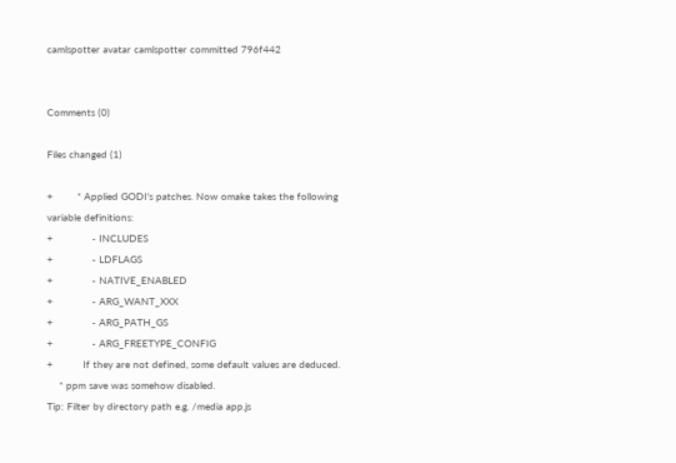camlspotter avatar camlspotter committed 796f442


Comments (0)

Files changed (1)

+        * Applied GODI's patches. Now omake takes the following variable definitions:
+             - INCLUDES
+             - LDFLAGS
+             - NATIVE_ENABLED
+             - ARG_WANT_XXX
+             - ARG_PATH_GS
+             - ARG_FREETYPE_CONFIG
+          If they are not defined, some default values are deduced.
    * ppm save was somehow disabled.
Tip: Filter by directory path e.g. /media app.js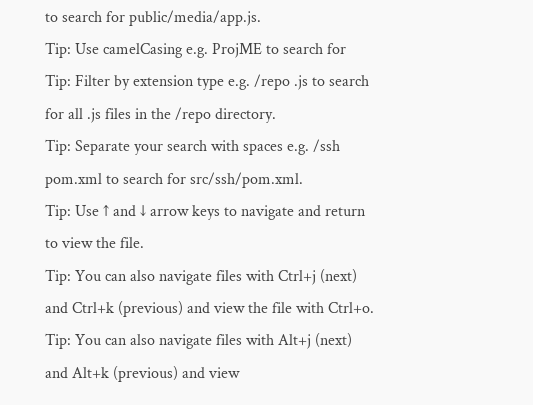to search for public/media/app.js.
Tip: Use camelCasing e.g. ProjME to search for
Tip: Filter by extension type e.g. /repo .js to search for all .js files in the /repo directory.
Tip: Separate your search with spaces e.g. /ssh pom.xml to search for src/ssh/pom.xml.
Tip: Use ↑ and ↓ arrow keys to navigate and return to view the file.
Tip: You can also navigate files with Ctrl+j (next) and Ctrl+k (previous) and view the file with Ctrl+o.
Tip: You can also navigate files with Alt+j (next) and Alt+k (previous) and view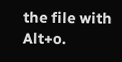the file with Alt+o.